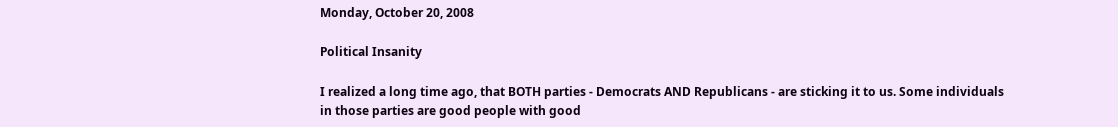Monday, October 20, 2008

Political Insanity

I realized a long time ago, that BOTH parties - Democrats AND Republicans - are sticking it to us. Some individuals in those parties are good people with good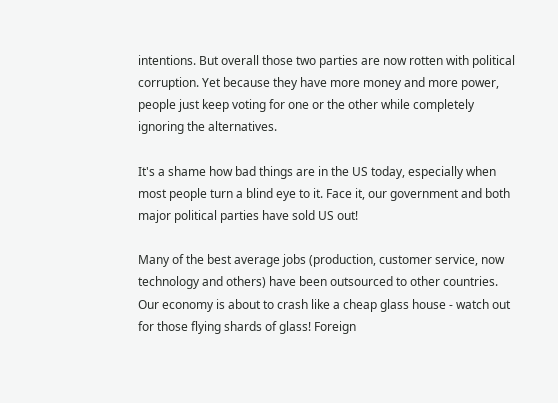intentions. But overall those two parties are now rotten with political corruption. Yet because they have more money and more power, people just keep voting for one or the other while completely ignoring the alternatives.

It's a shame how bad things are in the US today, especially when most people turn a blind eye to it. Face it, our government and both major political parties have sold US out!

Many of the best average jobs (production, customer service, now technology and others) have been outsourced to other countries. Our economy is about to crash like a cheap glass house - watch out for those flying shards of glass! Foreign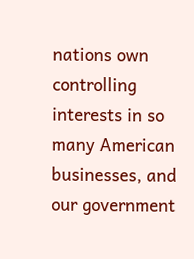nations own controlling interests in so many American businesses, and our government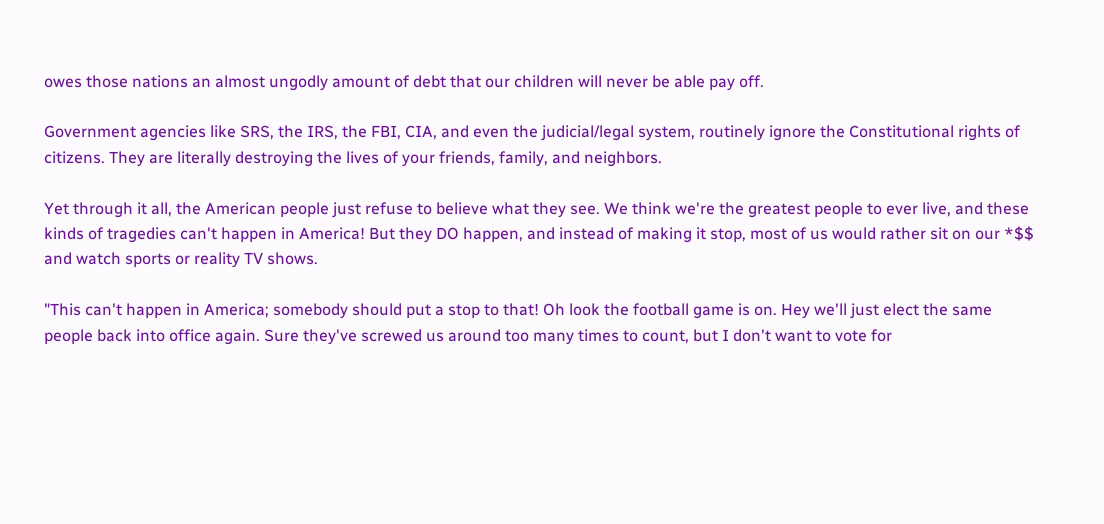owes those nations an almost ungodly amount of debt that our children will never be able pay off.

Government agencies like SRS, the IRS, the FBI, CIA, and even the judicial/legal system, routinely ignore the Constitutional rights of citizens. They are literally destroying the lives of your friends, family, and neighbors.

Yet through it all, the American people just refuse to believe what they see. We think we're the greatest people to ever live, and these kinds of tragedies can't happen in America! But they DO happen, and instead of making it stop, most of us would rather sit on our *$$ and watch sports or reality TV shows.

"This can't happen in America; somebody should put a stop to that! Oh look the football game is on. Hey we'll just elect the same people back into office again. Sure they've screwed us around too many times to count, but I don't want to vote for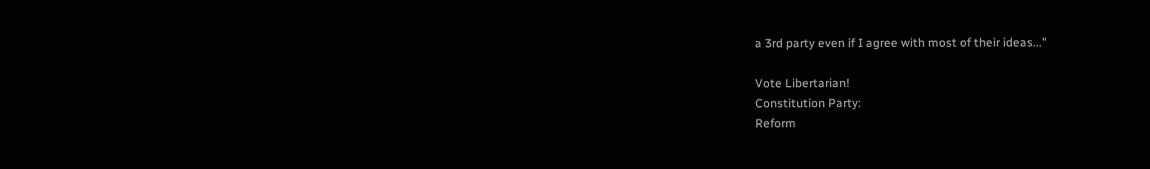a 3rd party even if I agree with most of their ideas..."

Vote Libertarian!
Constitution Party:
Reform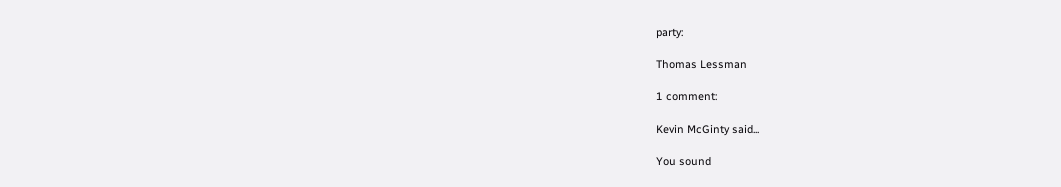party:

Thomas Lessman

1 comment:

Kevin McGinty said...

You sound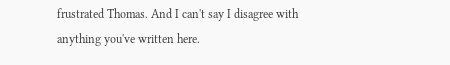frustrated Thomas. And I can't say I disagree with anything you've written here.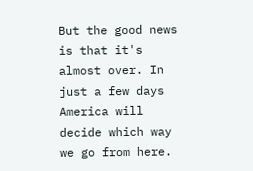But the good news is that it's almost over. In just a few days America will decide which way we go from here.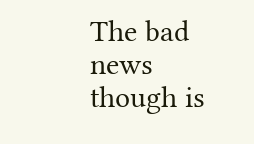The bad news though is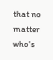that no matter who's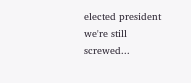elected president we're still screwed...